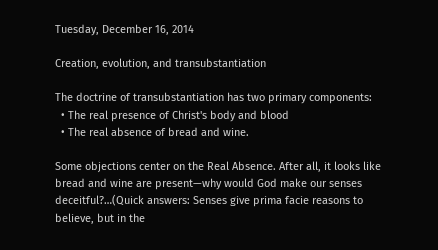Tuesday, December 16, 2014

Creation, evolution, and transubstantiation

The doctrine of transubstantiation has two primary components:
  • The real presence of Christ's body and blood
  • The real absence of bread and wine.

Some objections center on the Real Absence. After all, it looks like bread and wine are present—why would God make our senses deceitful?…(Quick answers: Senses give prima facie reasons to believe, but in the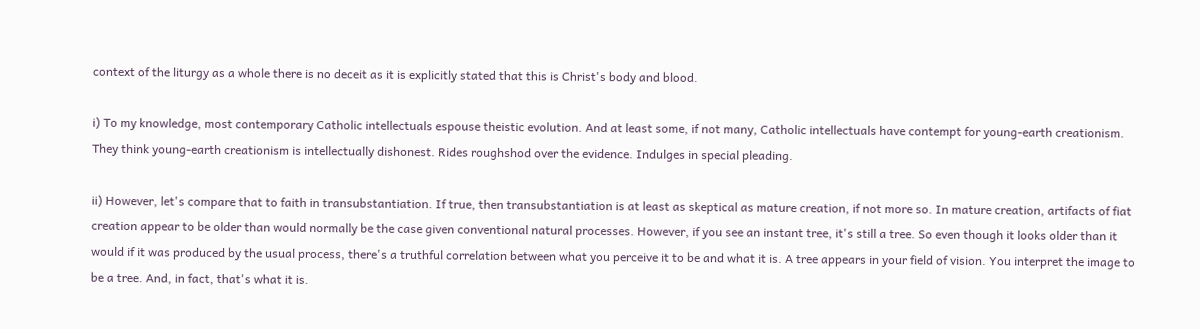context of the liturgy as a whole there is no deceit as it is explicitly stated that this is Christ's body and blood.

i) To my knowledge, most contemporary Catholic intellectuals espouse theistic evolution. And at least some, if not many, Catholic intellectuals have contempt for young-earth creationism. They think young-earth creationism is intellectually dishonest. Rides roughshod over the evidence. Indulges in special pleading.

ii) However, let's compare that to faith in transubstantiation. If true, then transubstantiation is at least as skeptical as mature creation, if not more so. In mature creation, artifacts of fiat creation appear to be older than would normally be the case given conventional natural processes. However, if you see an instant tree, it's still a tree. So even though it looks older than it would if it was produced by the usual process, there's a truthful correlation between what you perceive it to be and what it is. A tree appears in your field of vision. You interpret the image to be a tree. And, in fact, that's what it is.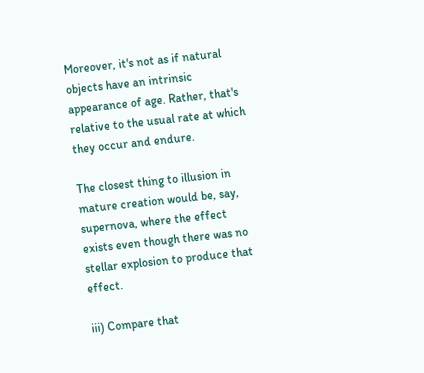Moreover, it's not as if natural objects have an intrinsic appearance of age. Rather, that's relative to the usual rate at which they occur and endure.

The closest thing to illusion in mature creation would be, say, supernova, where the effect exists even though there was no stellar explosion to produce that effect.

iii) Compare that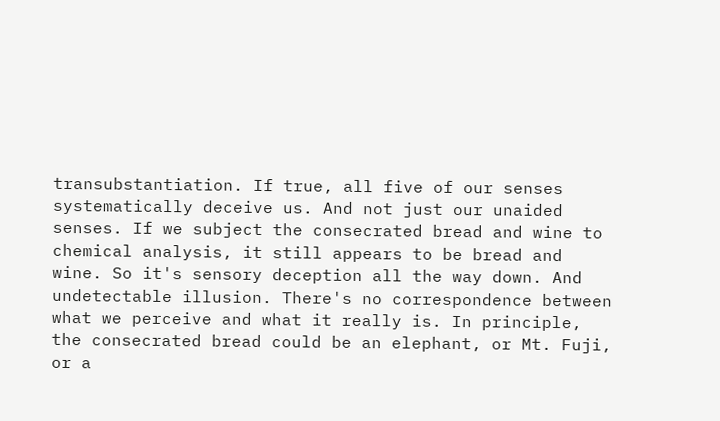transubstantiation. If true, all five of our senses systematically deceive us. And not just our unaided senses. If we subject the consecrated bread and wine to chemical analysis, it still appears to be bread and wine. So it's sensory deception all the way down. And undetectable illusion. There's no correspondence between what we perceive and what it really is. In principle, the consecrated bread could be an elephant, or Mt. Fuji, or a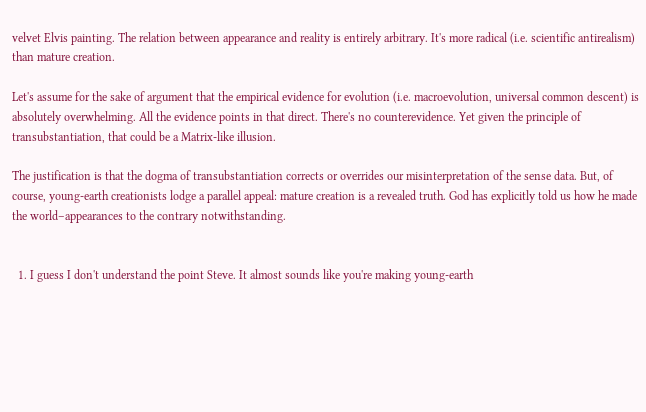velvet Elvis painting. The relation between appearance and reality is entirely arbitrary. It's more radical (i.e. scientific antirealism) than mature creation.

Let's assume for the sake of argument that the empirical evidence for evolution (i.e. macroevolution, universal common descent) is absolutely overwhelming. All the evidence points in that direct. There's no counterevidence. Yet given the principle of transubstantiation, that could be a Matrix-like illusion.

The justification is that the dogma of transubstantiation corrects or overrides our misinterpretation of the sense data. But, of course, young-earth creationists lodge a parallel appeal: mature creation is a revealed truth. God has explicitly told us how he made the world–appearances to the contrary notwithstanding.


  1. I guess I don't understand the point Steve. It almost sounds like you're making young-earth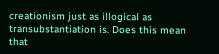creationism just as illogical as transubstantiation is. Does this mean that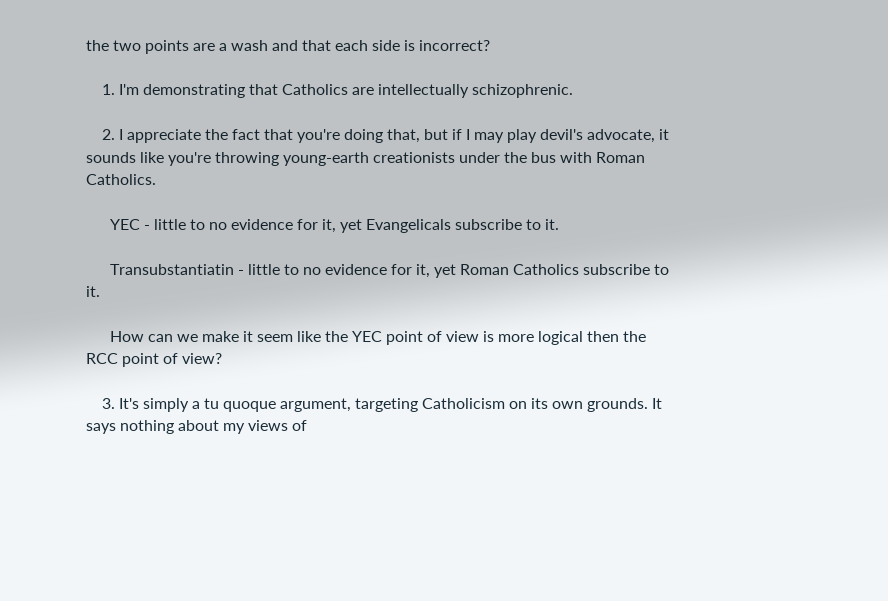the two points are a wash and that each side is incorrect?

    1. I'm demonstrating that Catholics are intellectually schizophrenic.

    2. I appreciate the fact that you're doing that, but if I may play devil's advocate, it sounds like you're throwing young-earth creationists under the bus with Roman Catholics.

      YEC - little to no evidence for it, yet Evangelicals subscribe to it.

      Transubstantiatin - little to no evidence for it, yet Roman Catholics subscribe to it.

      How can we make it seem like the YEC point of view is more logical then the RCC point of view?

    3. It's simply a tu quoque argument, targeting Catholicism on its own grounds. It says nothing about my views of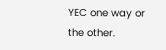YEC one way or the other.